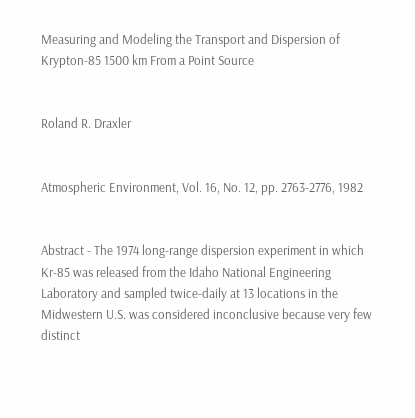Measuring and Modeling the Transport and Dispersion of Krypton-85 1500 km From a Point Source


Roland R. Draxler


Atmospheric Environment, Vol. 16, No. 12, pp. 2763-2776, 1982


Abstract - The 1974 long-range dispersion experiment in which Kr-85 was released from the Idaho National Engineering Laboratory and sampled twice-daily at 13 locations in the Midwestern U.S. was considered inconclusive because very few distinct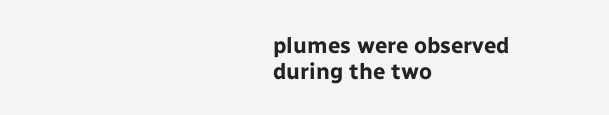plumes were observed during the two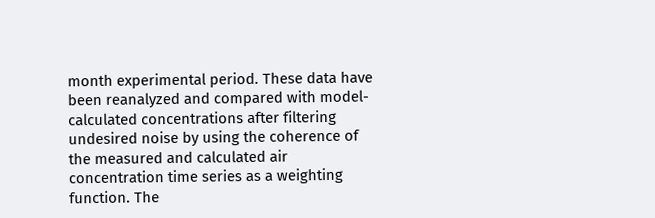month experimental period. These data have been reanalyzed and compared with model-calculated concentrations after filtering undesired noise by using the coherence of the measured and calculated air concentration time series as a weighting function. The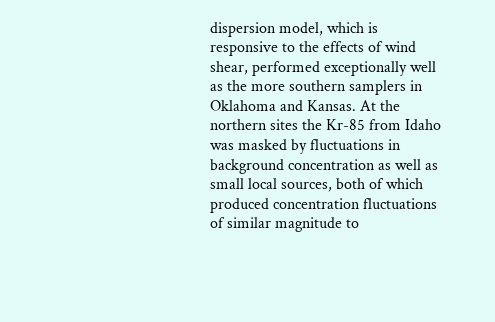dispersion model, which is responsive to the effects of wind shear, performed exceptionally well as the more southern samplers in Oklahoma and Kansas. At the northern sites the Kr-85 from Idaho was masked by fluctuations in background concentration as well as small local sources, both of which produced concentration fluctuations of similar magnitude to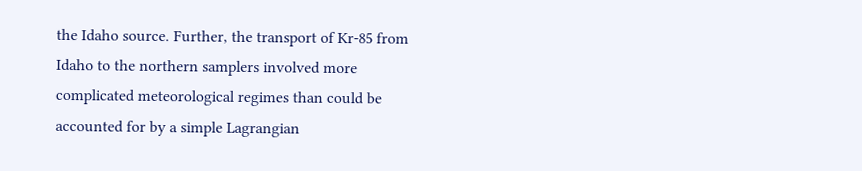the Idaho source. Further, the transport of Kr-85 from Idaho to the northern samplers involved more complicated meteorological regimes than could be accounted for by a simple Lagrangian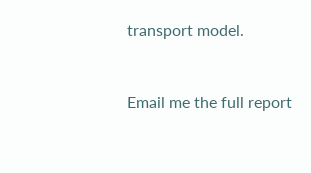transport model.


Email me the full report